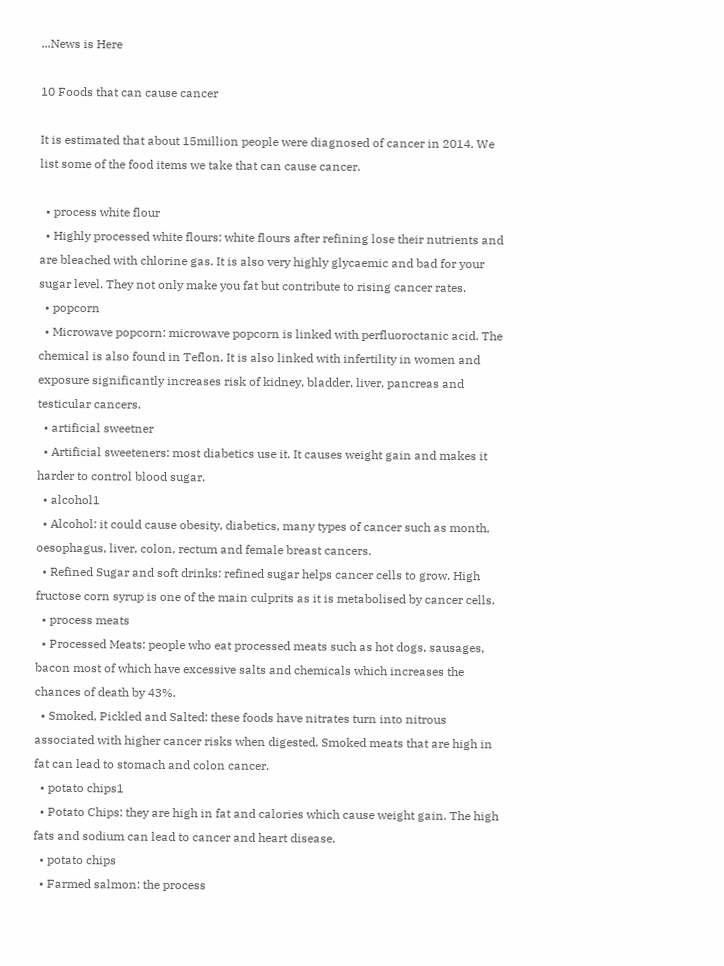...News is Here

10 Foods that can cause cancer

It is estimated that about 15million people were diagnosed of cancer in 2014. We list some of the food items we take that can cause cancer.

  • process white flour
  • Highly processed white flours: white flours after refining lose their nutrients and are bleached with chlorine gas. It is also very highly glycaemic and bad for your sugar level. They not only make you fat but contribute to rising cancer rates.
  • popcorn
  • Microwave popcorn: microwave popcorn is linked with perfluoroctanic acid. The chemical is also found in Teflon. It is also linked with infertility in women and exposure significantly increases risk of kidney, bladder, liver, pancreas and testicular cancers.
  • artificial sweetner
  • Artificial sweeteners: most diabetics use it. It causes weight gain and makes it harder to control blood sugar.
  • alcohol1
  • Alcohol: it could cause obesity, diabetics, many types of cancer such as month, oesophagus, liver, colon, rectum and female breast cancers.
  • Refined Sugar and soft drinks: refined sugar helps cancer cells to grow. High fructose corn syrup is one of the main culprits as it is metabolised by cancer cells.
  • process meats
  • Processed Meats: people who eat processed meats such as hot dogs, sausages, bacon most of which have excessive salts and chemicals which increases the chances of death by 43%.
  • Smoked, Pickled and Salted: these foods have nitrates turn into nitrous associated with higher cancer risks when digested. Smoked meats that are high in fat can lead to stomach and colon cancer.
  • potato chips1
  • Potato Chips: they are high in fat and calories which cause weight gain. The high fats and sodium can lead to cancer and heart disease.
  • potato chips
  • Farmed salmon: the process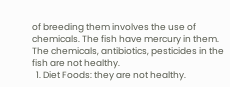of breeding them involves the use of chemicals. The fish have mercury in them. The chemicals, antibiotics, pesticides in the fish are not healthy.
  1. Diet Foods: they are not healthy.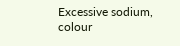Excessive sodium, colour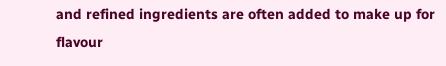and refined ingredients are often added to make up for flavour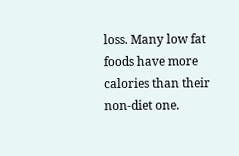loss. Many low fat foods have more calories than their non-diet one.